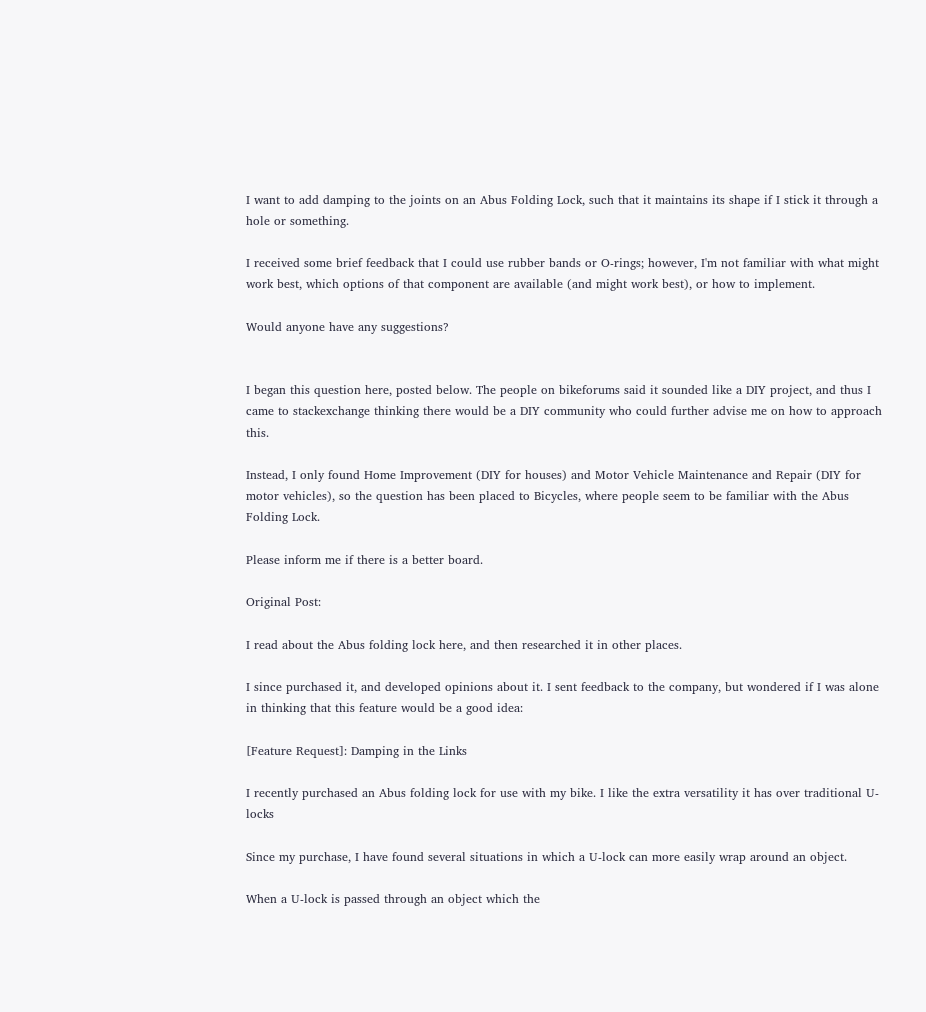I want to add damping to the joints on an Abus Folding Lock, such that it maintains its shape if I stick it through a hole or something.

I received some brief feedback that I could use rubber bands or O-rings; however, I'm not familiar with what might work best, which options of that component are available (and might work best), or how to implement.

Would anyone have any suggestions?


I began this question here, posted below. The people on bikeforums said it sounded like a DIY project, and thus I came to stackexchange thinking there would be a DIY community who could further advise me on how to approach this.

Instead, I only found Home Improvement (DIY for houses) and Motor Vehicle Maintenance and Repair (DIY for motor vehicles), so the question has been placed to Bicycles, where people seem to be familiar with the Abus Folding Lock.

Please inform me if there is a better board.

Original Post:

I read about the Abus folding lock here, and then researched it in other places.

I since purchased it, and developed opinions about it. I sent feedback to the company, but wondered if I was alone in thinking that this feature would be a good idea:

[Feature Request]: Damping in the Links

I recently purchased an Abus folding lock for use with my bike. I like the extra versatility it has over traditional U-locks

Since my purchase, I have found several situations in which a U-lock can more easily wrap around an object.

When a U-lock is passed through an object which the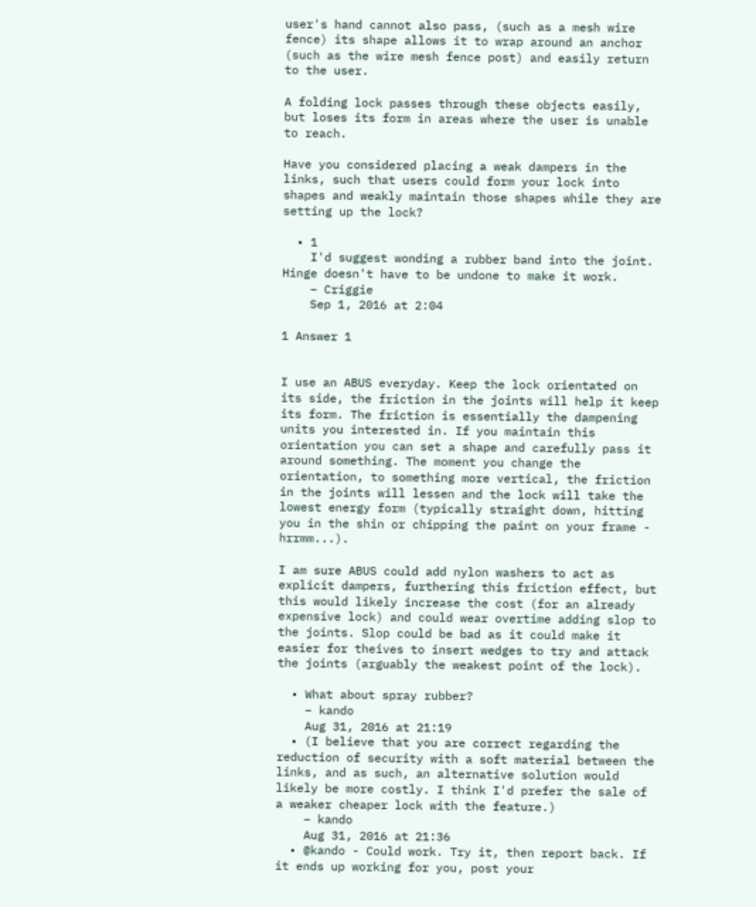user's hand cannot also pass, (such as a mesh wire fence) its shape allows it to wrap around an anchor (such as the wire mesh fence post) and easily return to the user.

A folding lock passes through these objects easily, but loses its form in areas where the user is unable to reach.

Have you considered placing a weak dampers in the links, such that users could form your lock into shapes and weakly maintain those shapes while they are setting up the lock?

  • 1
    I'd suggest wonding a rubber band into the joint. Hinge doesn't have to be undone to make it work.
    – Criggie
    Sep 1, 2016 at 2:04

1 Answer 1


I use an ABUS everyday. Keep the lock orientated on its side, the friction in the joints will help it keep its form. The friction is essentially the dampening units you interested in. If you maintain this orientation you can set a shape and carefully pass it around something. The moment you change the orientation, to something more vertical, the friction in the joints will lessen and the lock will take the lowest energy form (typically straight down, hitting you in the shin or chipping the paint on your frame - hrrmm...).

I am sure ABUS could add nylon washers to act as explicit dampers, furthering this friction effect, but this would likely increase the cost (for an already expensive lock) and could wear overtime adding slop to the joints. Slop could be bad as it could make it easier for theives to insert wedges to try and attack the joints (arguably the weakest point of the lock).

  • What about spray rubber?
    – kando
    Aug 31, 2016 at 21:19
  • (I believe that you are correct regarding the reduction of security with a soft material between the links, and as such, an alternative solution would likely be more costly. I think I'd prefer the sale of a weaker cheaper lock with the feature.)
    – kando
    Aug 31, 2016 at 21:36
  • @kando - Could work. Try it, then report back. If it ends up working for you, post your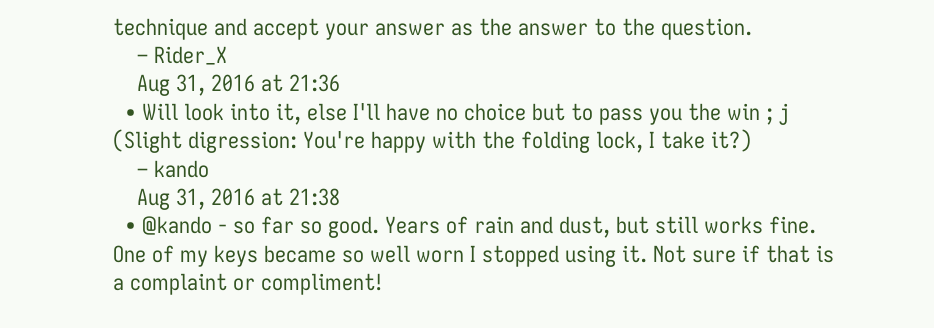technique and accept your answer as the answer to the question.
    – Rider_X
    Aug 31, 2016 at 21:36
  • Will look into it, else I'll have no choice but to pass you the win ; j (Slight digression: You're happy with the folding lock, I take it?)
    – kando
    Aug 31, 2016 at 21:38
  • @kando - so far so good. Years of rain and dust, but still works fine. One of my keys became so well worn I stopped using it. Not sure if that is a complaint or compliment!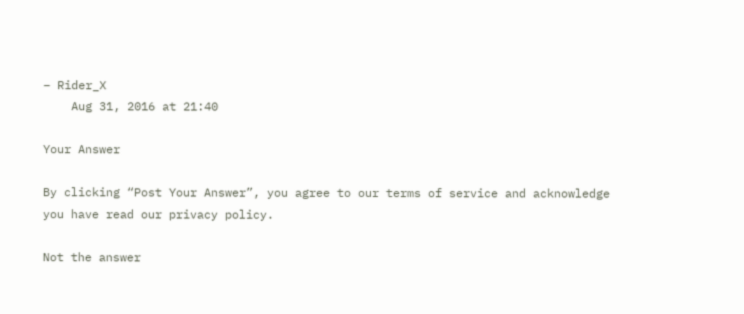– Rider_X
    Aug 31, 2016 at 21:40

Your Answer

By clicking “Post Your Answer”, you agree to our terms of service and acknowledge you have read our privacy policy.

Not the answer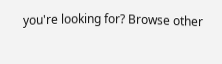you're looking for? Browse other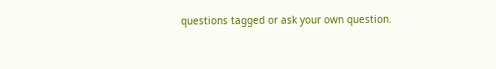questions tagged or ask your own question.